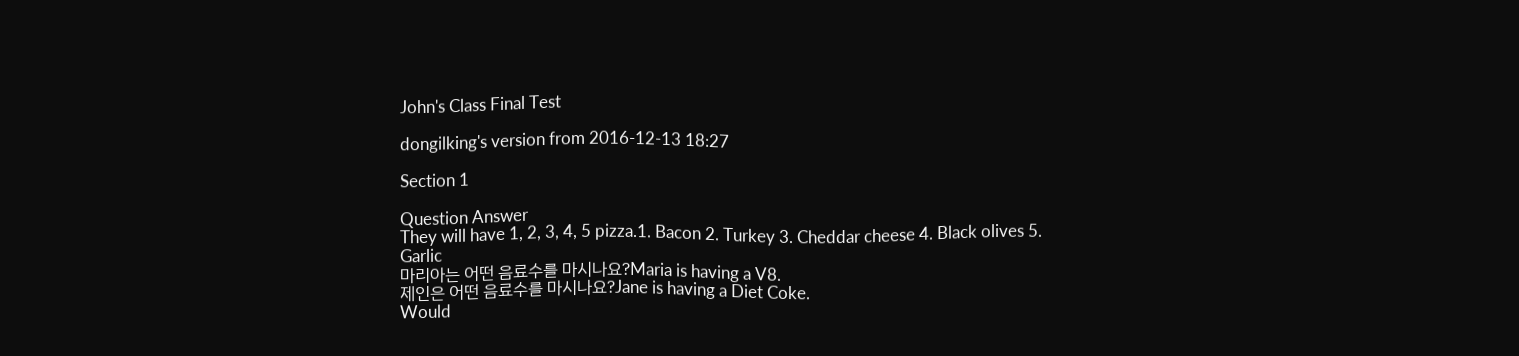John's Class Final Test

dongilking's version from 2016-12-13 18:27

Section 1

Question Answer
They will have 1, 2, 3, 4, 5 pizza.1. Bacon 2. Turkey 3. Cheddar cheese 4. Black olives 5. Garlic
마리아는 어떤 음료수를 마시나요?Maria is having a V8.
제인은 어떤 음료수를 마시나요?Jane is having a Diet Coke.
Would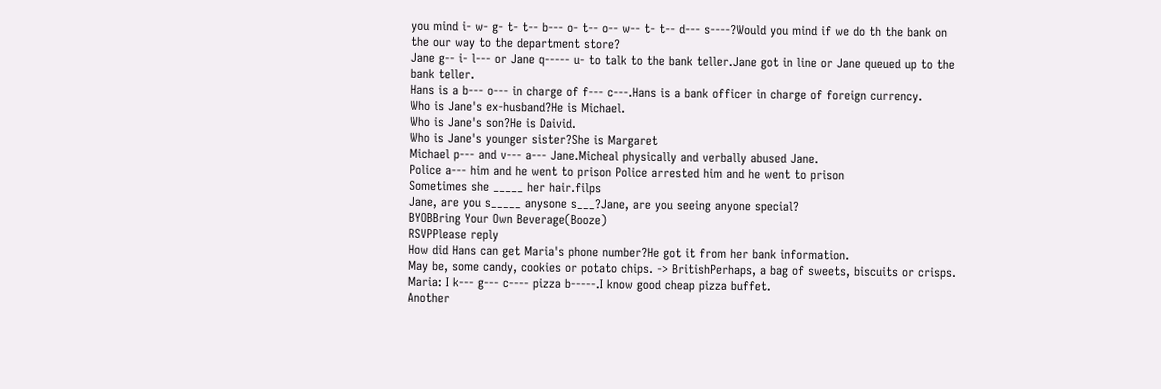you mind i- w- g- t- t-- b--- o- t-- o-- w-- t- t-- d--- s----?Would you mind if we do th the bank on the our way to the department store?
Jane g-- i- l--- or Jane q----- u- to talk to the bank teller.Jane got in line or Jane queued up to the bank teller.
Hans is a b--- o--- in charge of f--- c---.Hans is a bank officer in charge of foreign currency.
Who is Jane's ex-husband?He is Michael.
Who is Jane's son?He is Daivid.
Who is Jane's younger sister?She is Margaret
Michael p--- and v--- a--- Jane.Micheal physically and verbally abused Jane.
Police a--- him and he went to prison Police arrested him and he went to prison
Sometimes she _____ her hair.filps
Jane, are you s_____ anysone s___?Jane, are you seeing anyone special?
BYOBBring Your Own Beverage(Booze)
RSVPPlease reply
How did Hans can get Maria's phone number?He got it from her bank information.
May be, some candy, cookies or potato chips. -> BritishPerhaps, a bag of sweets, biscuits or crisps.
Maria: I k--- g--- c---- pizza b-----.I know good cheap pizza buffet.
Another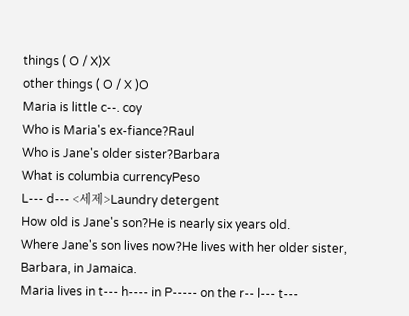things ( O / X)X
other things ( O / X )O
Maria is little c--. coy
Who is Maria's ex-fiance?Raul
Who is Jane's older sister?Barbara
What is columbia currencyPeso
L--- d--- <세제>Laundry detergent
How old is Jane's son?He is nearly six years old.
Where Jane's son lives now?He lives with her older sister, Barbara, in Jamaica.
Maria lives in t--- h---- in P----- on the r-- l--- t---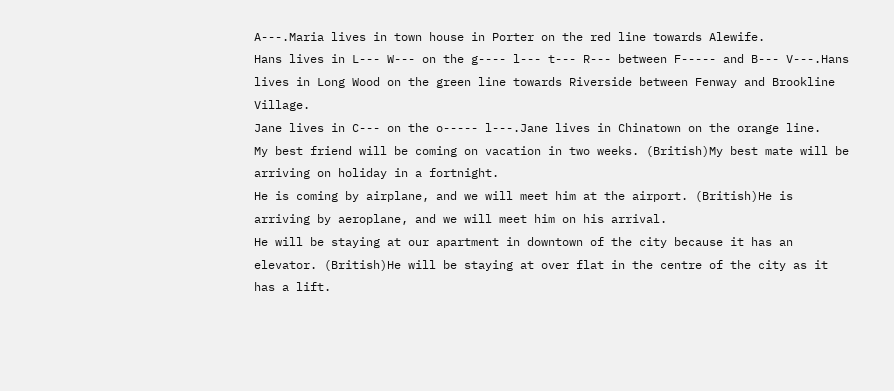A---.Maria lives in town house in Porter on the red line towards Alewife.
Hans lives in L--- W--- on the g---- l--- t--- R--- between F----- and B--- V---.Hans lives in Long Wood on the green line towards Riverside between Fenway and Brookline Village.
Jane lives in C--- on the o----- l---.Jane lives in Chinatown on the orange line.
My best friend will be coming on vacation in two weeks. (British)My best mate will be arriving on holiday in a fortnight.
He is coming by airplane, and we will meet him at the airport. (British)He is arriving by aeroplane, and we will meet him on his arrival.
He will be staying at our apartment in downtown of the city because it has an elevator. (British)He will be staying at over flat in the centre of the city as it has a lift.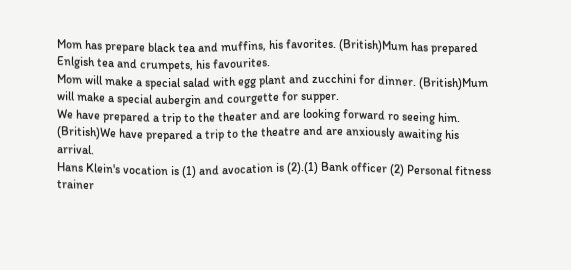Mom has prepare black tea and muffins, his favorites. (British)Mum has prepared Enlgish tea and crumpets, his favourites.
Mom will make a special salad with egg plant and zucchini for dinner. (British)Mum will make a special aubergin and courgette for supper.
We have prepared a trip to the theater and are looking forward ro seeing him. (British)We have prepared a trip to the theatre and are anxiously awaiting his arrival.
Hans Klein's vocation is (1) and avocation is (2).(1) Bank officer (2) Personal fitness trainer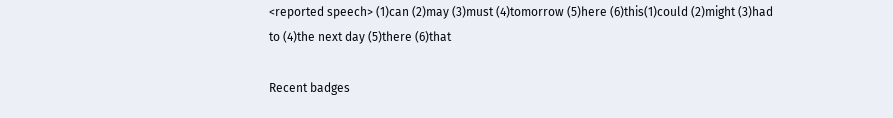<reported speech> (1)can (2)may (3)must (4)tomorrow (5)here (6)this(1)could (2)might (3)had to (4)the next day (5)there (6)that

Recent badges